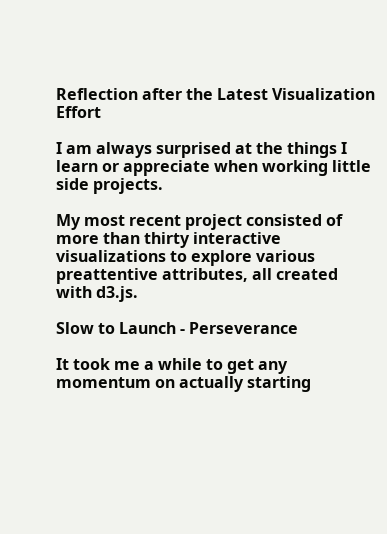Reflection after the Latest Visualization Effort

I am always surprised at the things I learn or appreciate when working little side projects.

My most recent project consisted of more than thirty interactive visualizations to explore various preattentive attributes, all created with d3.js.

Slow to Launch - Perseverance

It took me a while to get any momentum on actually starting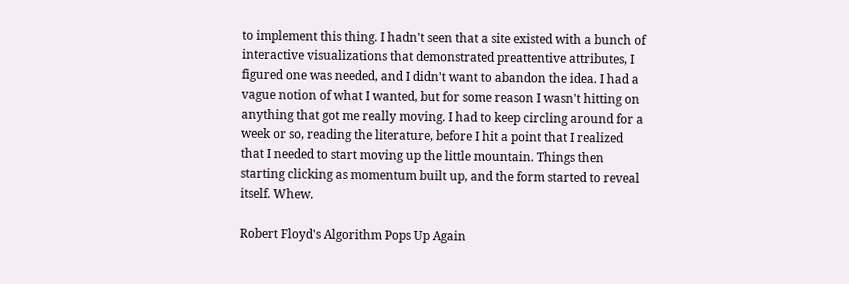to implement this thing. I hadn't seen that a site existed with a bunch of interactive visualizations that demonstrated preattentive attributes, I figured one was needed, and I didn't want to abandon the idea. I had a vague notion of what I wanted, but for some reason I wasn't hitting on anything that got me really moving. I had to keep circling around for a week or so, reading the literature, before I hit a point that I realized that I needed to start moving up the little mountain. Things then starting clicking as momentum built up, and the form started to reveal itself. Whew.

Robert Floyd's Algorithm Pops Up Again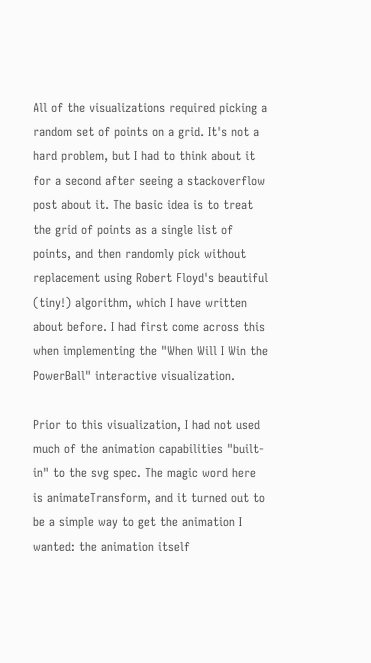All of the visualizations required picking a random set of points on a grid. It's not a hard problem, but I had to think about it for a second after seeing a stackoverflow post about it. The basic idea is to treat the grid of points as a single list of points, and then randomly pick without replacement using Robert Floyd's beautiful (tiny!) algorithm, which I have written about before. I had first come across this when implementing the "When Will I Win the PowerBall" interactive visualization.

Prior to this visualization, I had not used much of the animation capabilities "built-in" to the svg spec. The magic word here is animateTransform, and it turned out to be a simple way to get the animation I wanted: the animation itself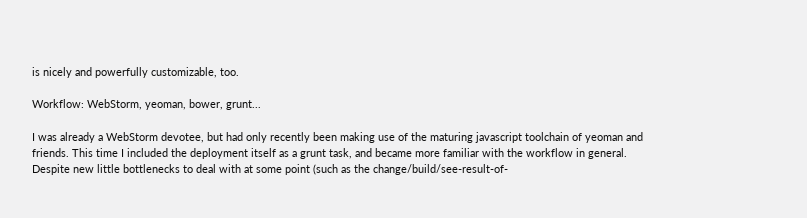is nicely and powerfully customizable, too.

Workflow: WebStorm, yeoman, bower, grunt...

I was already a WebStorm devotee, but had only recently been making use of the maturing javascript toolchain of yeoman and friends. This time I included the deployment itself as a grunt task, and became more familiar with the workflow in general. Despite new little bottlenecks to deal with at some point (such as the change/build/see-result-of-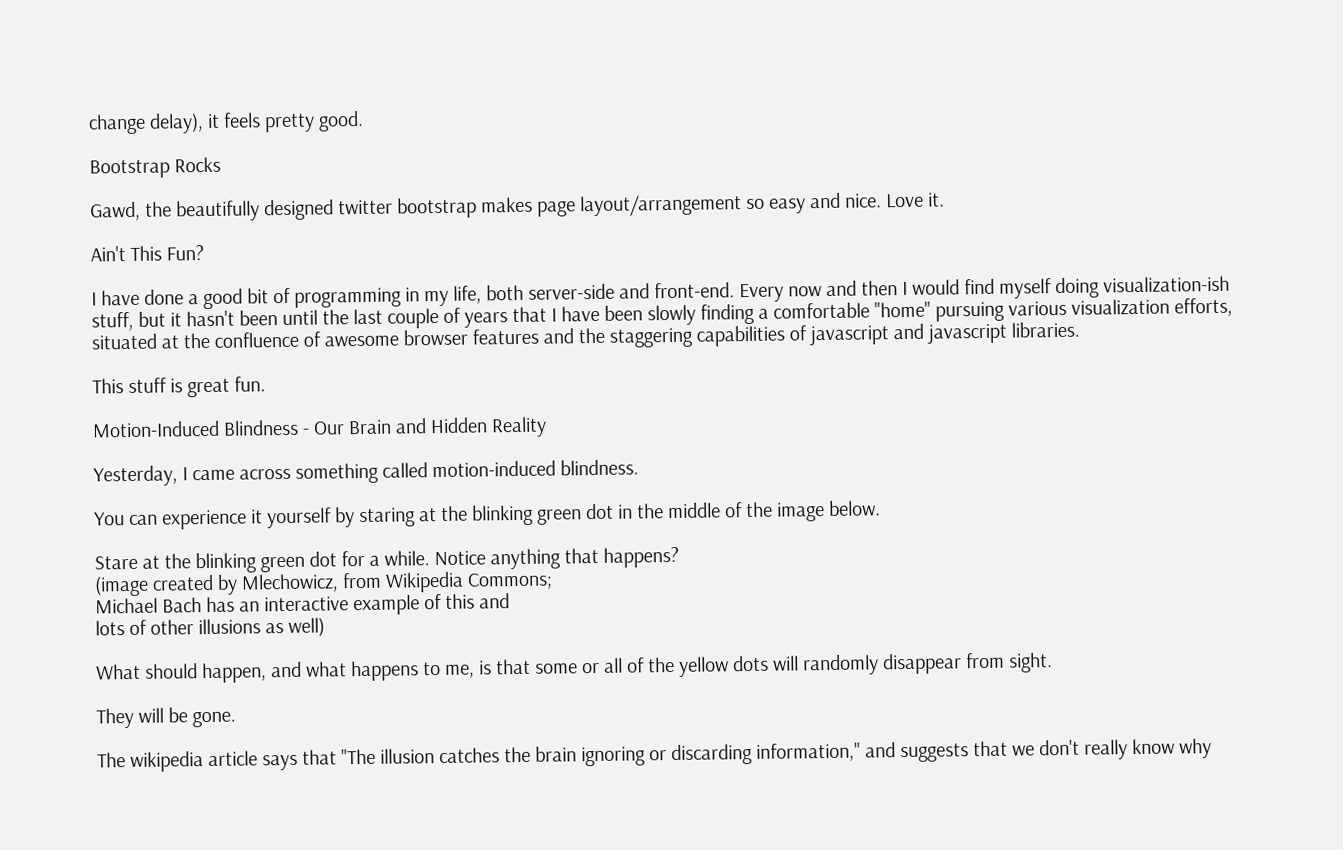change delay), it feels pretty good.

Bootstrap Rocks

Gawd, the beautifully designed twitter bootstrap makes page layout/arrangement so easy and nice. Love it.

Ain't This Fun?

I have done a good bit of programming in my life, both server-side and front-end. Every now and then I would find myself doing visualization-ish stuff, but it hasn't been until the last couple of years that I have been slowly finding a comfortable "home" pursuing various visualization efforts, situated at the confluence of awesome browser features and the staggering capabilities of javascript and javascript libraries.

This stuff is great fun.

Motion-Induced Blindness - Our Brain and Hidden Reality

Yesterday, I came across something called motion-induced blindness.

You can experience it yourself by staring at the blinking green dot in the middle of the image below.

Stare at the blinking green dot for a while. Notice anything that happens?
(image created by Mlechowicz, from Wikipedia Commons;
Michael Bach has an interactive example of this and
lots of other illusions as well)

What should happen, and what happens to me, is that some or all of the yellow dots will randomly disappear from sight.

They will be gone.

The wikipedia article says that "The illusion catches the brain ignoring or discarding information," and suggests that we don't really know why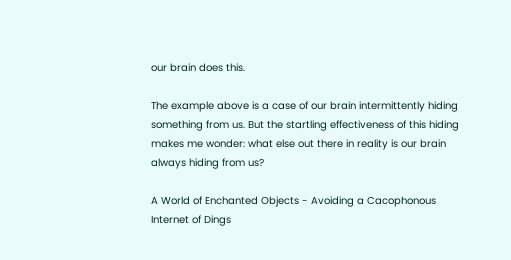our brain does this.

The example above is a case of our brain intermittently hiding something from us. But the startling effectiveness of this hiding makes me wonder: what else out there in reality is our brain always hiding from us?

A World of Enchanted Objects - Avoiding a Cacophonous Internet of Dings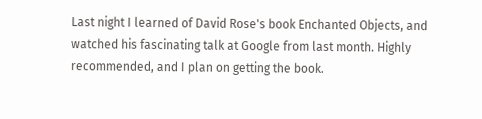Last night I learned of David Rose's book Enchanted Objects, and watched his fascinating talk at Google from last month. Highly recommended, and I plan on getting the book.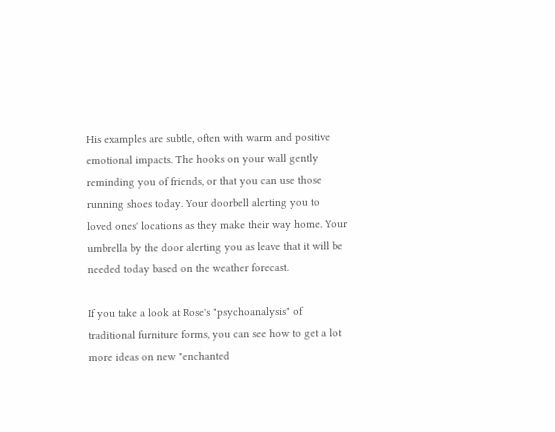His examples are subtle, often with warm and positive emotional impacts. The hooks on your wall gently reminding you of friends, or that you can use those running shoes today. Your doorbell alerting you to loved ones' locations as they make their way home. Your umbrella by the door alerting you as leave that it will be needed today based on the weather forecast.

If you take a look at Rose's "psychoanalysis" of traditional furniture forms, you can see how to get a lot more ideas on new "enchanted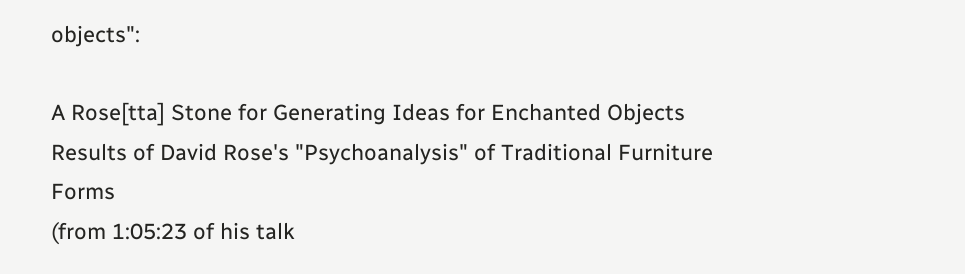objects":

A Rose[tta] Stone for Generating Ideas for Enchanted Objects
Results of David Rose's "Psychoanalysis" of Traditional Furniture Forms
(from 1:05:23 of his talk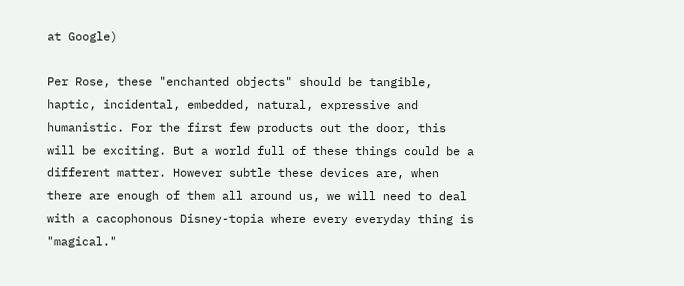at Google)

Per Rose, these "enchanted objects" should be tangible, haptic, incidental, embedded, natural, expressive and humanistic. For the first few products out the door, this will be exciting. But a world full of these things could be a different matter. However subtle these devices are, when there are enough of them all around us, we will need to deal with a cacophonous Disney-topia where every everyday thing is "magical."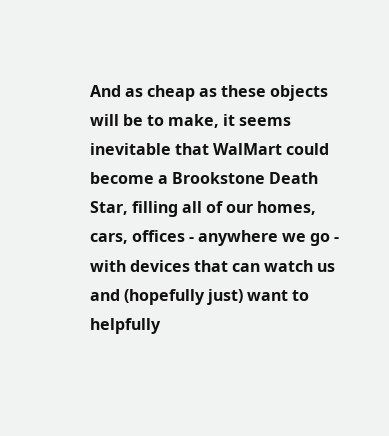And as cheap as these objects will be to make, it seems inevitable that WalMart could become a Brookstone Death Star, filling all of our homes, cars, offices - anywhere we go - with devices that can watch us and (hopefully just) want to helpfully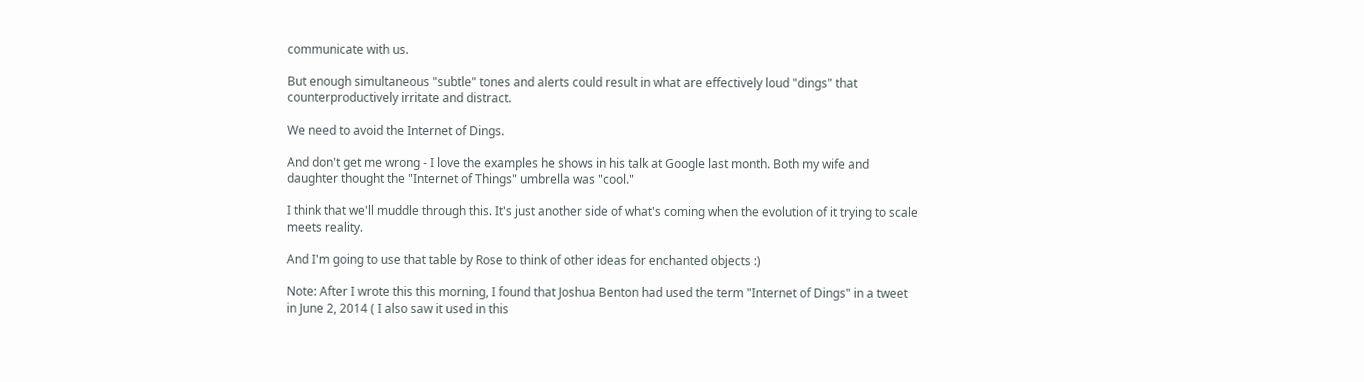communicate with us.

But enough simultaneous "subtle" tones and alerts could result in what are effectively loud "dings" that counterproductively irritate and distract.

We need to avoid the Internet of Dings.

And don't get me wrong - I love the examples he shows in his talk at Google last month. Both my wife and daughter thought the "Internet of Things" umbrella was "cool."

I think that we'll muddle through this. It's just another side of what's coming when the evolution of it trying to scale meets reality.

And I'm going to use that table by Rose to think of other ideas for enchanted objects :)

Note: After I wrote this this morning, I found that Joshua Benton had used the term "Internet of Dings" in a tweet in June 2, 2014 ( I also saw it used in this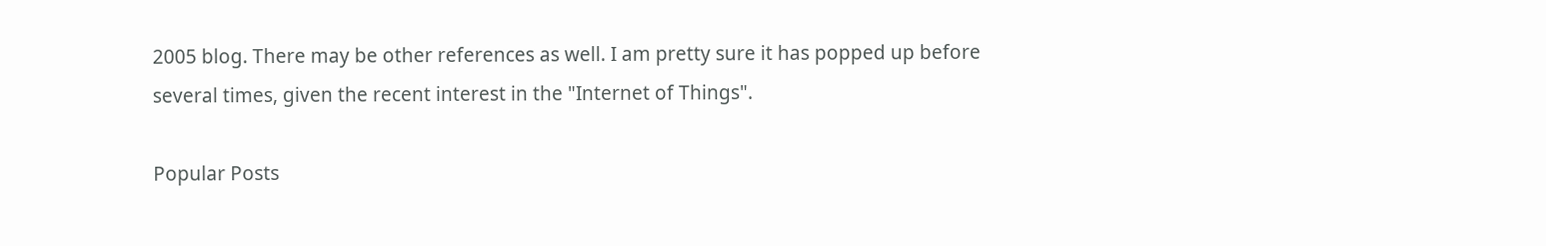2005 blog. There may be other references as well. I am pretty sure it has popped up before several times, given the recent interest in the "Internet of Things".

Popular Posts